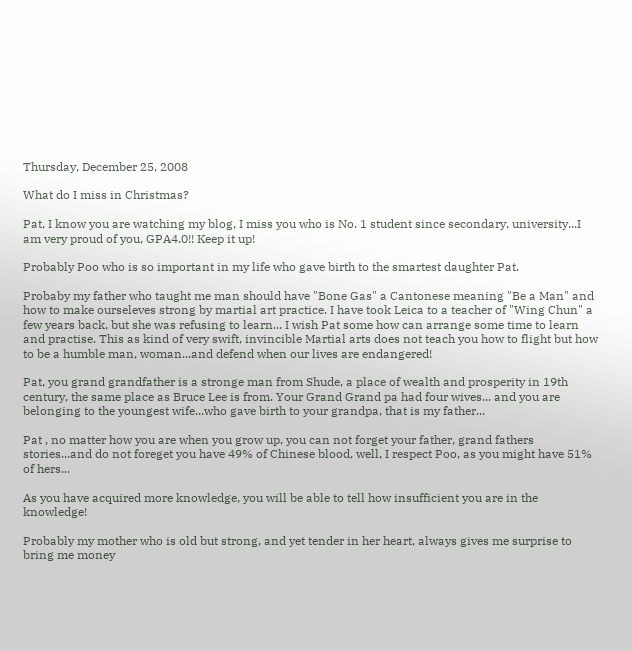Thursday, December 25, 2008

What do I miss in Christmas?

Pat, I know you are watching my blog, I miss you who is No. 1 student since secondary, university...I am very proud of you, GPA4.0!! Keep it up!

Probably Poo who is so important in my life who gave birth to the smartest daughter Pat.

Probaby my father who taught me man should have "Bone Gas" a Cantonese meaning "Be a Man" and how to make ourseleves strong by martial art practice. I have took Leica to a teacher of "Wing Chun" a few years back, but she was refusing to learn... I wish Pat some how can arrange some time to learn and practise. This as kind of very swift, invincible Martial arts does not teach you how to flight but how to be a humble man, woman...and defend when our lives are endangered!

Pat, you grand grandfather is a stronge man from Shude, a place of wealth and prosperity in 19th century, the same place as Bruce Lee is from. Your Grand Grand pa had four wives... and you are belonging to the youngest wife...who gave birth to your grandpa, that is my father...

Pat , no matter how you are when you grow up, you can not forget your father, grand fathers stories...and do not foreget you have 49% of Chinese blood, well, I respect Poo, as you might have 51% of hers...

As you have acquired more knowledge, you will be able to tell how insufficient you are in the knowledge!

Probably my mother who is old but strong, and yet tender in her heart, always gives me surprise to bring me money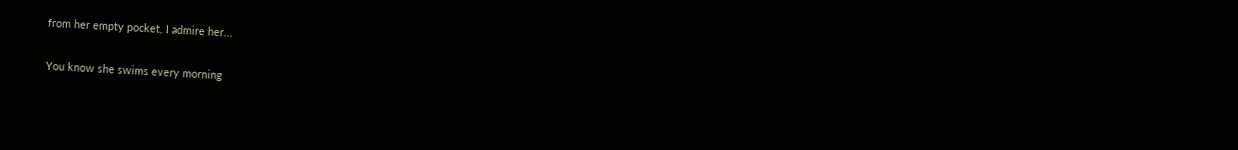from her empty pocket, I admire her...

You know she swims every morning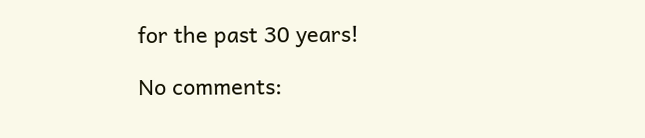for the past 30 years!

No comments: